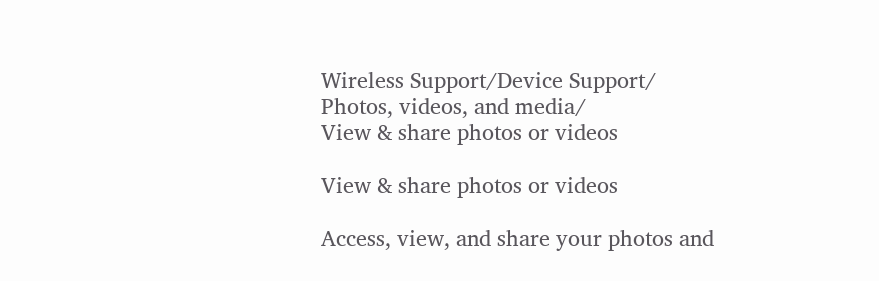Wireless Support/Device Support/
Photos, videos, and media/
View & share photos or videos

View & share photos or videos

Access, view, and share your photos and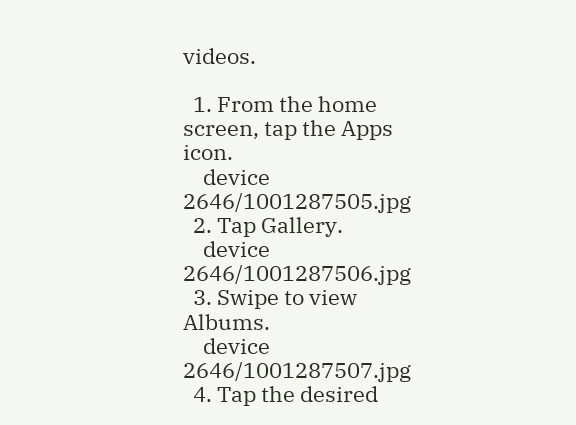videos.

  1. From the home screen, tap the Apps icon.
    device 2646/1001287505.jpg
  2. Tap Gallery.
    device 2646/1001287506.jpg
  3. Swipe to view Albums.
    device 2646/1001287507.jpg
  4. Tap the desired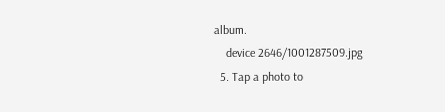album.
    device 2646/1001287509.jpg
  5. Tap a photo to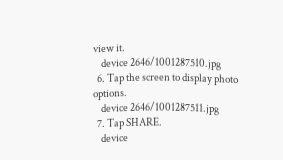view it.
    device 2646/1001287510.jpg
  6. Tap the screen to display photo options.
    device 2646/1001287511.jpg
  7. Tap SHARE.
    device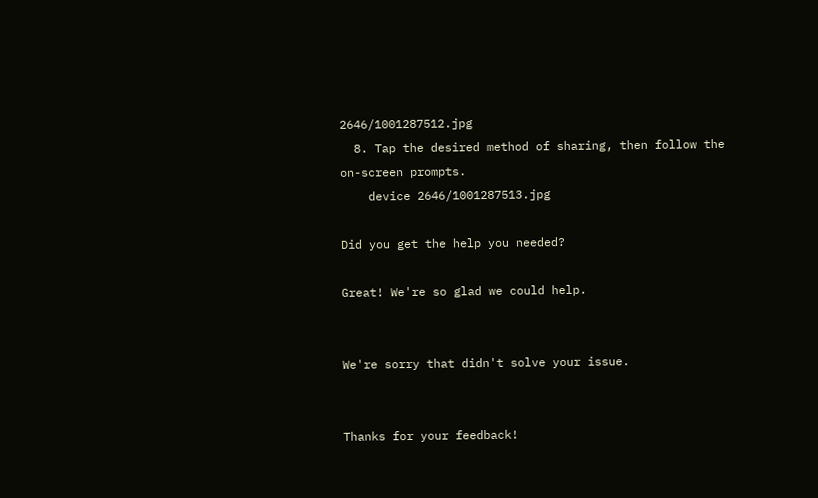2646/1001287512.jpg
  8. Tap the desired method of sharing, then follow the on-screen prompts.
    device 2646/1001287513.jpg

Did you get the help you needed?

Great! We're so glad we could help.


We're sorry that didn't solve your issue.


Thanks for your feedback!